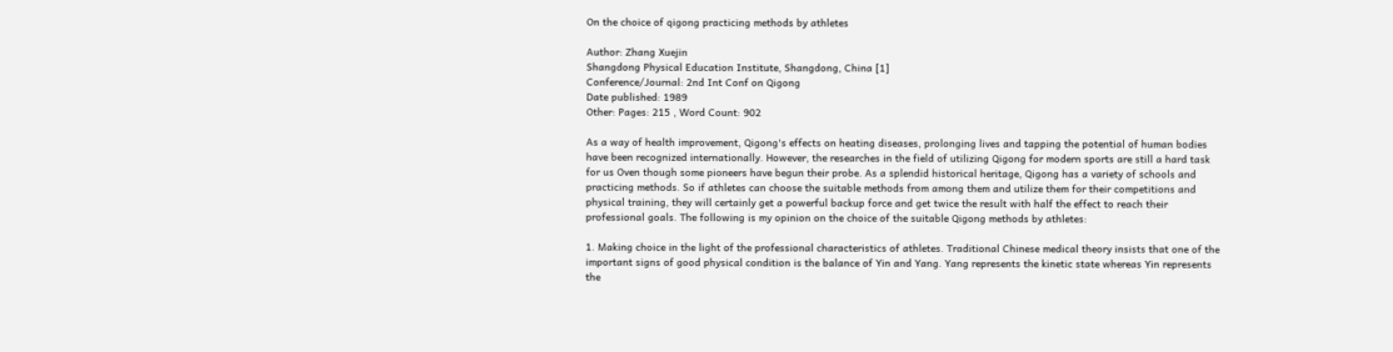On the choice of qigong practicing methods by athletes

Author: Zhang Xuejin
Shangdong Physical Education Institute, Shangdong, China [1]
Conference/Journal: 2nd Int Conf on Qigong
Date published: 1989
Other: Pages: 215 , Word Count: 902

As a way of health improvement, Qigong's effects on heating diseases, prolonging lives and tapping the potential of human bodies have been recognized internationally. However, the researches in the field of utilizing Qigong for modern sports are still a hard task for us Oven though some pioneers have begun their probe. As a splendid historical heritage, Qigong has a variety of schools and practicing methods. So if athletes can choose the suitable methods from among them and utilize them for their competitions and physical training, they will certainly get a powerful backup force and get twice the result with half the effect to reach their professional goals. The following is my opinion on the choice of the suitable Qigong methods by athletes:

1. Making choice in the light of the professional characteristics of athletes. Traditional Chinese medical theory insists that one of the important signs of good physical condition is the balance of Yin and Yang. Yang represents the kinetic state whereas Yin represents the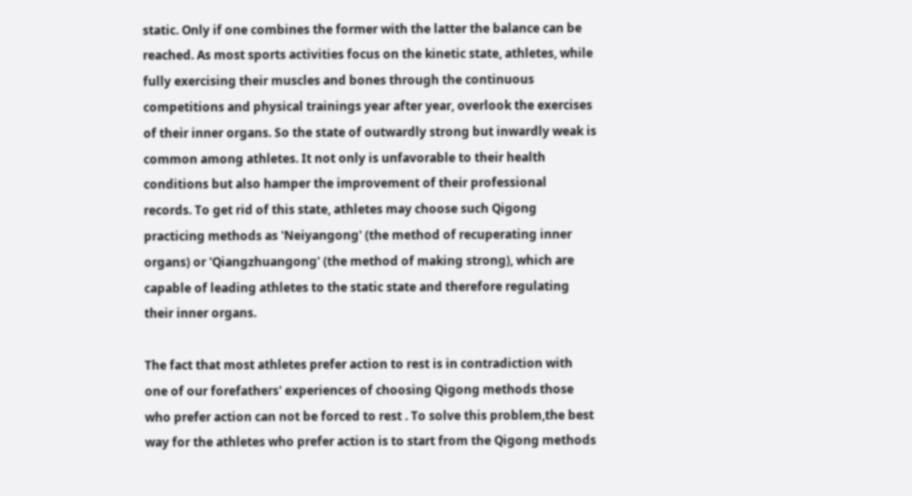static. Only if one combines the former with the latter the balance can be reached. As most sports activities focus on the kinetic state, athletes, while fully exercising their muscles and bones through the continuous competitions and physical trainings year after year, overlook the exercises of their inner organs. So the state of outwardly strong but inwardly weak is common among athletes. It not only is unfavorable to their health conditions but also hamper the improvement of their professional records. To get rid of this state, athletes may choose such Qigong practicing methods as 'Neiyangong' (the method of recuperating inner organs) or 'Qiangzhuangong' (the method of making strong), which are capable of leading athletes to the static state and therefore regulating their inner organs.

The fact that most athletes prefer action to rest is in contradiction with one of our forefathers' experiences of choosing Qigong methods those who prefer action can not be forced to rest . To solve this problem,the best way for the athletes who prefer action is to start from the Qigong methods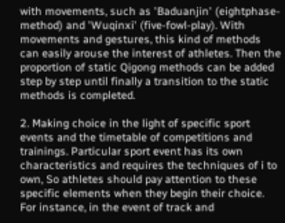with movements, such as 'Baduanjin' (eightphase-method) and 'Wuqinxi' (five-fowl-play). With movements and gestures, this kind of methods can easily arouse the interest of athletes. Then the proportion of static Qigong methods can be added step by step until finally a transition to the static methods is completed.

2. Making choice in the light of specific sport events and the timetable of competitions and trainings. Particular sport event has its own characteristics and requires the techniques of i to own, So athletes should pay attention to these specific elements when they begin their choice. For instance, in the event of track and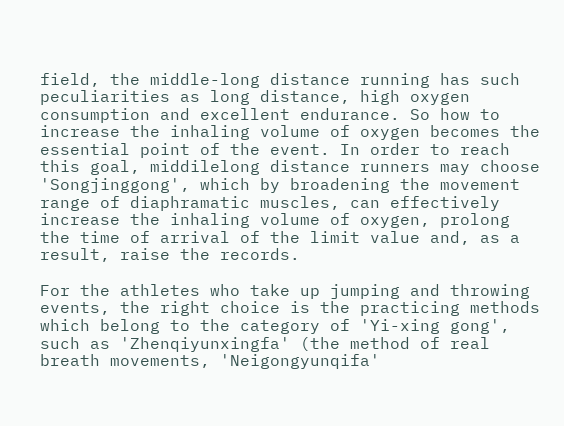field, the middle-long distance running has such peculiarities as long distance, high oxygen consumption and excellent endurance. So how to increase the inhaling volume of oxygen becomes the essential point of the event. In order to reach this goal, middilelong distance runners may choose 'Songjinggong', which by broadening the movement range of diaphramatic muscles, can effectively increase the inhaling volume of oxygen, prolong the time of arrival of the limit value and, as a result, raise the records.

For the athletes who take up jumping and throwing events, the right choice is the practicing methods which belong to the category of 'Yi-xing gong', such as 'Zhenqiyunxingfa' (the method of real breath movements, 'Neigongyunqifa'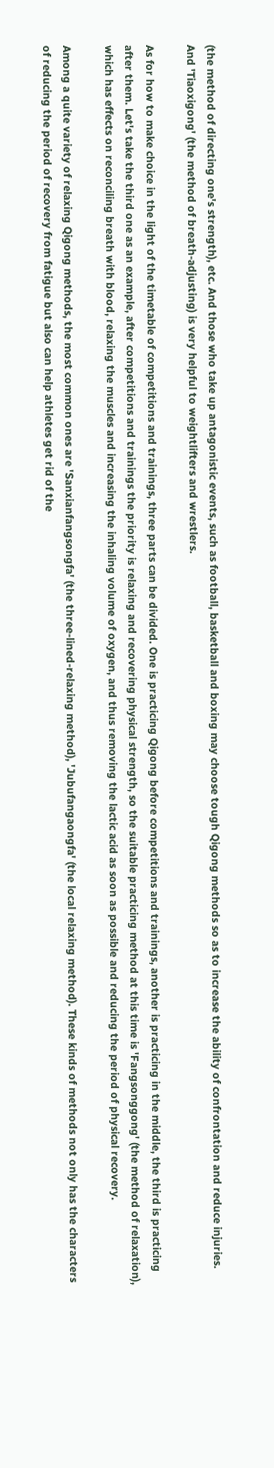(the method of directing one's strength), etc. And those who take up antagonistic events, such as football, basketball and boxing may choose tough Qigong methods so as to increase the ability of confrontation and reduce injuries. And 'Tiaoxigong' (the method of breath-adjusting) is very helpful to weightlifters and wrestlers.

As for how to make choice in the light of the timetable of competitions and trainings, three parts can be divided. One is practicing Qigong before competitions and trainings, another is practicing in the middle, the third is practicing after them. Let's take the third one as an example, after competitions and trainings the priority is relaxing and recovering physical strength, so the suitable practicing method at this time is 'Fangsonggong' (the method of relaxation), which has effects on reconciling breath with blood, relaxing the muscles and increasing the inhaling volume of oxygen, and thus removing the lactic acid as soon as possible and reducing the period of physical recovery.

Among a quite variety of relaxing Qigong methods, the most common ones are 'Sanxianfangsongfa' (the three-lined-relaxing method), 'Jubufangaongfa' (the local relaxing method). These kinds of methods not only has the characters of reducing the period of recovery from fatigue but also can help athletes get rid of the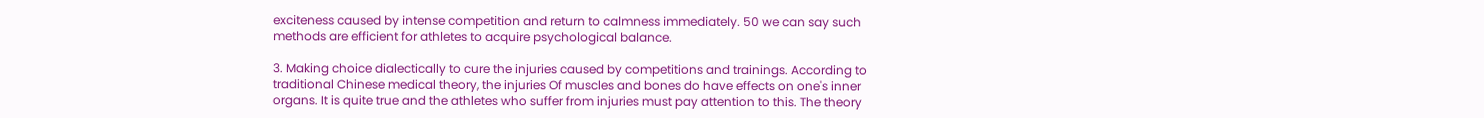exciteness caused by intense competition and return to calmness immediately. 50 we can say such methods are efficient for athletes to acquire psychological balance.

3. Making choice dialectically to cure the injuries caused by competitions and trainings. According to traditional Chinese medical theory, the injuries Of muscles and bones do have effects on one's inner organs. It is quite true and the athletes who suffer from injuries must pay attention to this. The theory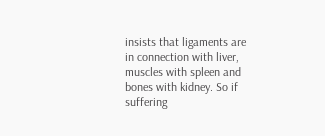insists that ligaments are in connection with liver, muscles with spleen and bones with kidney. So if suffering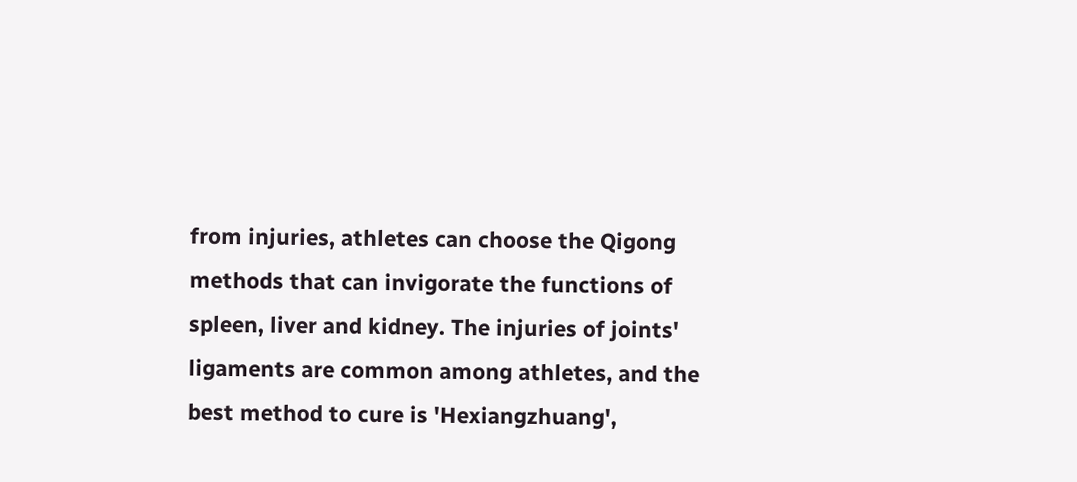from injuries, athletes can choose the Qigong methods that can invigorate the functions of spleen, liver and kidney. The injuries of joints' ligaments are common among athletes, and the best method to cure is 'Hexiangzhuang',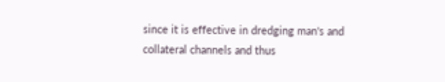since it is effective in dredging man's and collateral channels and thus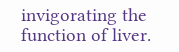invigorating the function of liver.